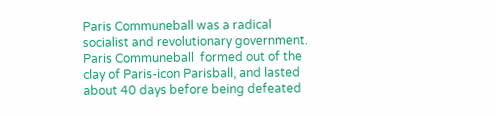Paris Communeball was a radical socialist and revolutionary government. Paris Communeball  formed out of the clay of Paris-icon Parisball, and lasted about 40 days before being defeated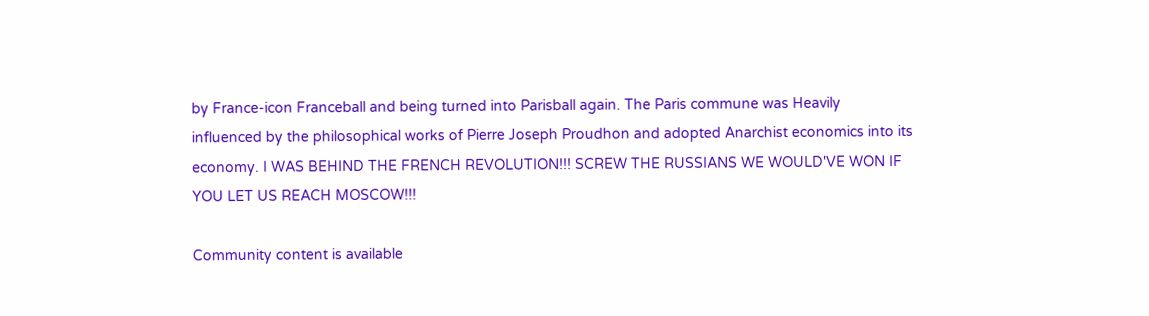by France-icon Franceball and being turned into Parisball again. The Paris commune was Heavily influenced by the philosophical works of Pierre Joseph Proudhon and adopted Anarchist economics into its economy. I WAS BEHIND THE FRENCH REVOLUTION!!! SCREW THE RUSSIANS WE WOULD'VE WON IF YOU LET US REACH MOSCOW!!!

Community content is available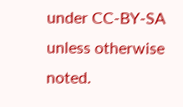under CC-BY-SA unless otherwise noted.